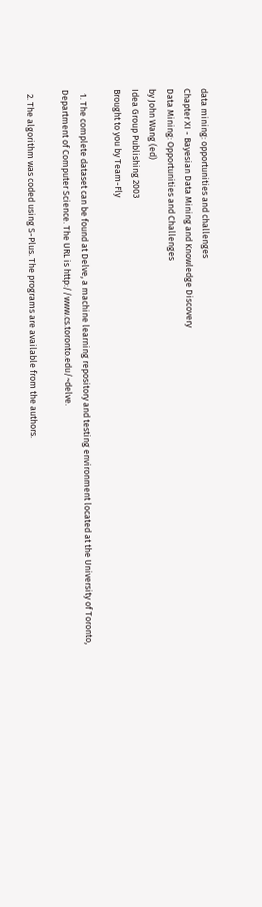data mining: opportunities and challenges
Chapter XI - Bayesian Data Mining and Knowledge Discovery
Data Mining: Opportunities and Challenges
by John Wang (ed)
Idea Group Publishing 2003
Brought to you by Team-Fly

  1. The complete dataset can be found at Delve, a machine learning repository and testing environment located at the University of Toronto, Department of Computer Science. The URL is http://www.cs.toronto.edu/~delve.

  2. The algorithm was coded using S-Plus. The programs are available from the authors.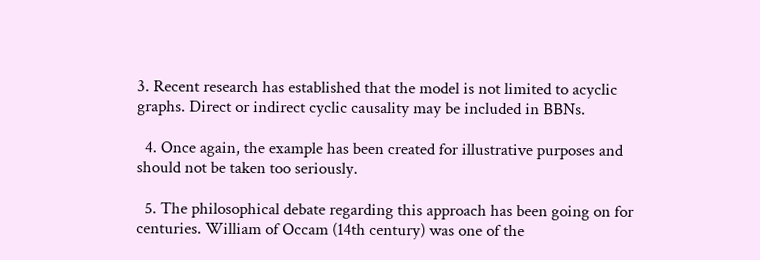3. Recent research has established that the model is not limited to acyclic graphs. Direct or indirect cyclic causality may be included in BBNs.

  4. Once again, the example has been created for illustrative purposes and should not be taken too seriously.

  5. The philosophical debate regarding this approach has been going on for centuries. William of Occam (14th century) was one of the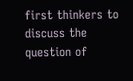first thinkers to discuss the question of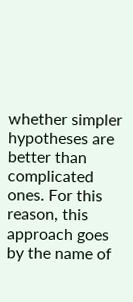whether simpler hypotheses are better than complicated ones. For this reason, this approach goes by the name of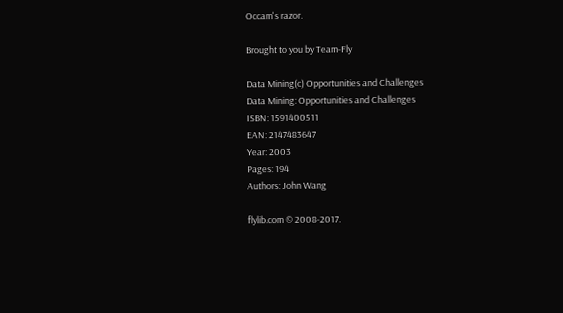Occam's razor.

Brought to you by Team-Fly

Data Mining(c) Opportunities and Challenges
Data Mining: Opportunities and Challenges
ISBN: 1591400511
EAN: 2147483647
Year: 2003
Pages: 194
Authors: John Wang

flylib.com © 2008-2017.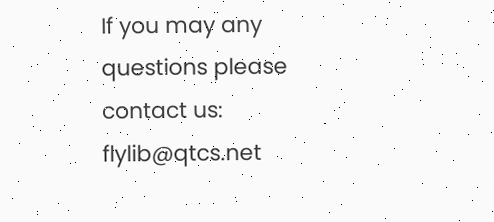If you may any questions please contact us: flylib@qtcs.net